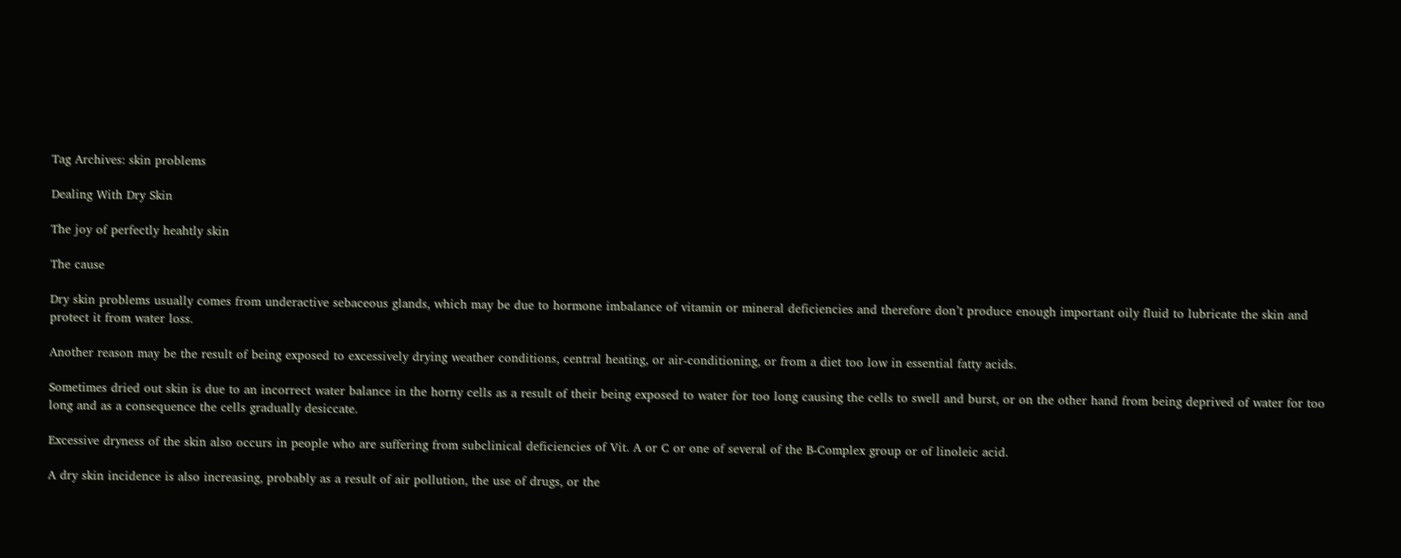Tag Archives: skin problems

Dealing With Dry Skin

The joy of perfectly heahtly skin

The cause

Dry skin problems usually comes from underactive sebaceous glands, which may be due to hormone imbalance of vitamin or mineral deficiencies and therefore don’t produce enough important oily fluid to lubricate the skin and protect it from water loss.

Another reason may be the result of being exposed to excessively drying weather conditions, central heating, or air-conditioning, or from a diet too low in essential fatty acids.

Sometimes dried out skin is due to an incorrect water balance in the horny cells as a result of their being exposed to water for too long causing the cells to swell and burst, or on the other hand from being deprived of water for too long and as a consequence the cells gradually desiccate.

Excessive dryness of the skin also occurs in people who are suffering from subclinical deficiencies of Vit. A or C or one of several of the B-Complex group or of linoleic acid.

A dry skin incidence is also increasing, probably as a result of air pollution, the use of drugs, or the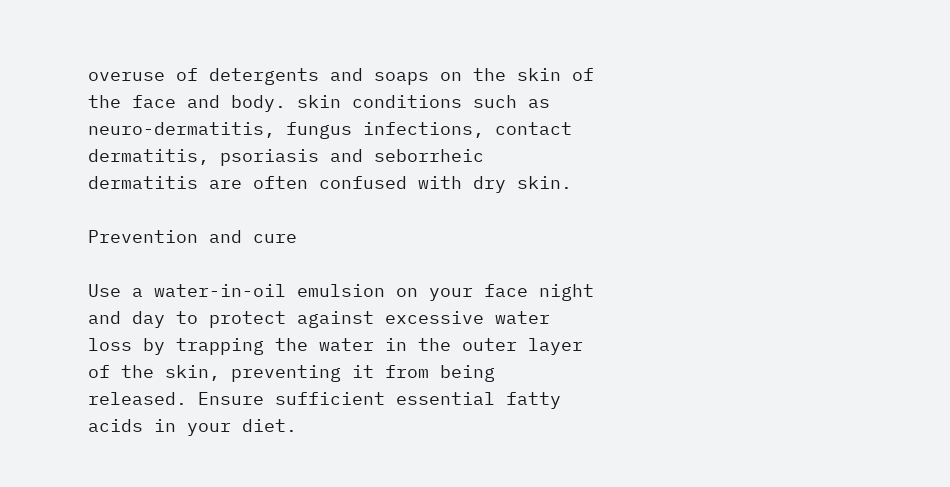overuse of detergents and soaps on the skin of the face and body. skin conditions such as neuro-dermatitis, fungus infections, contact dermatitis, psoriasis and seborrheic dermatitis are often confused with dry skin.

Prevention and cure

Use a water-in-oil emulsion on your face night and day to protect against excessive water loss by trapping the water in the outer layer of the skin, preventing it from being released. Ensure sufficient essential fatty acids in your diet.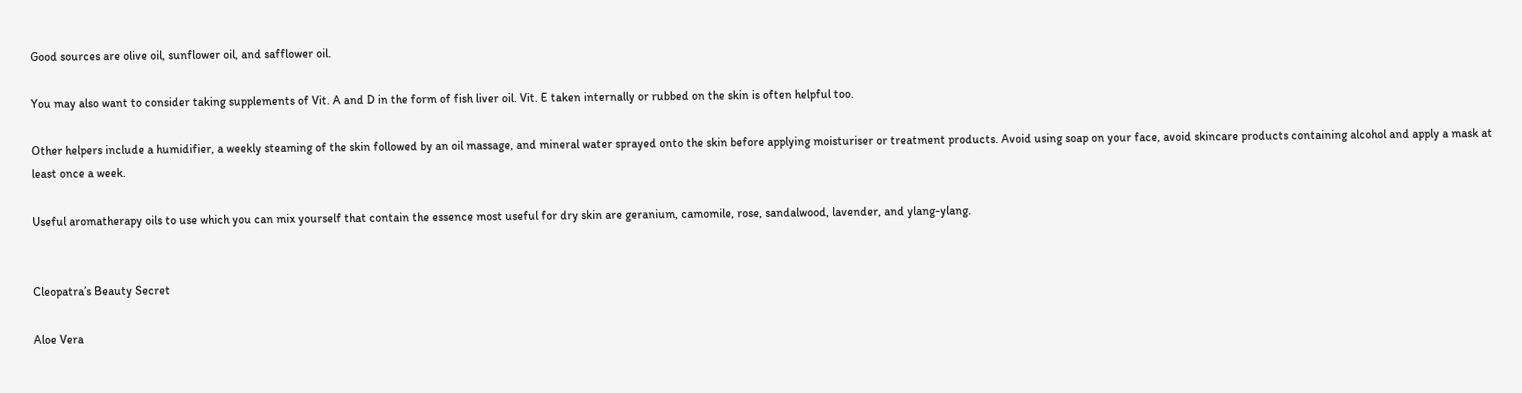Good sources are olive oil, sunflower oil, and safflower oil.

You may also want to consider taking supplements of Vit. A and D in the form of fish liver oil. Vit. E taken internally or rubbed on the skin is often helpful too.

Other helpers include a humidifier, a weekly steaming of the skin followed by an oil massage, and mineral water sprayed onto the skin before applying moisturiser or treatment products. Avoid using soap on your face, avoid skincare products containing alcohol and apply a mask at least once a week.

Useful aromatherapy oils to use which you can mix yourself that contain the essence most useful for dry skin are geranium, camomile, rose, sandalwood, lavender, and ylang-ylang.


Cleopatra’s Beauty Secret

Aloe Vera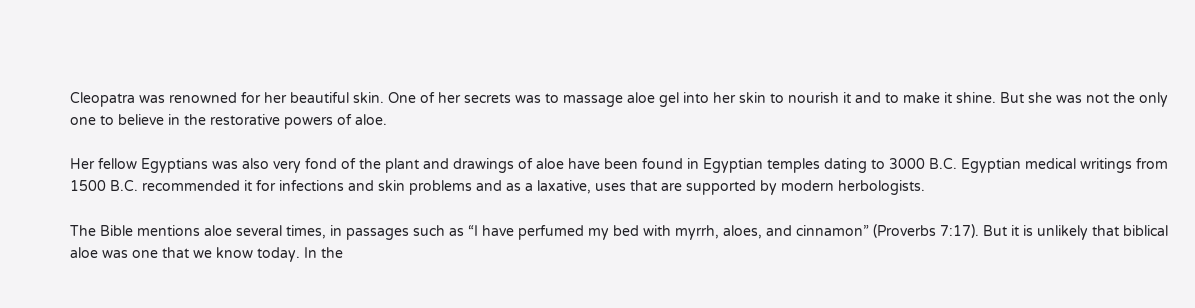Cleopatra was renowned for her beautiful skin. One of her secrets was to massage aloe gel into her skin to nourish it and to make it shine. But she was not the only one to believe in the restorative powers of aloe.

Her fellow Egyptians was also very fond of the plant and drawings of aloe have been found in Egyptian temples dating to 3000 B.C. Egyptian medical writings from 1500 B.C. recommended it for infections and skin problems and as a laxative, uses that are supported by modern herbologists.

The Bible mentions aloe several times, in passages such as “I have perfumed my bed with myrrh, aloes, and cinnamon” (Proverbs 7:17). But it is unlikely that biblical aloe was one that we know today. In the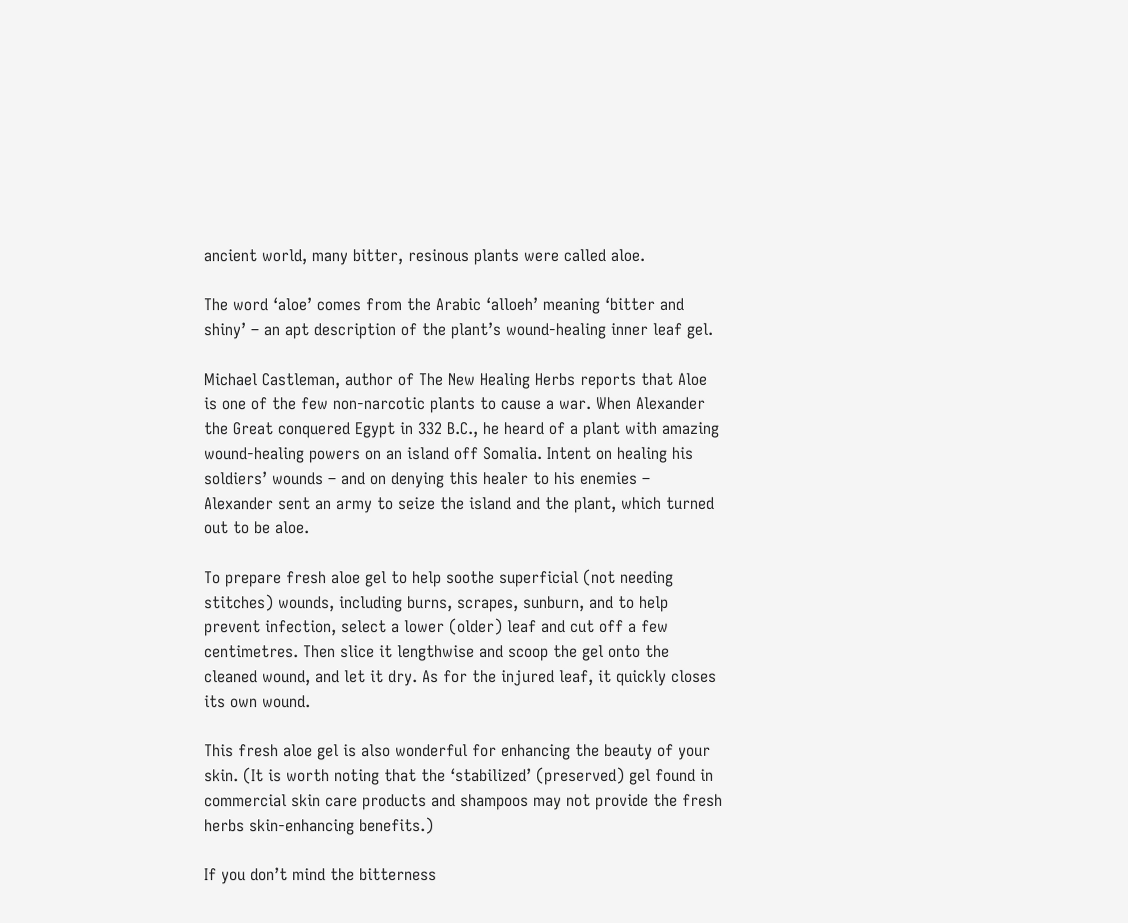ancient world, many bitter, resinous plants were called aloe.

The word ‘aloe’ comes from the Arabic ‘alloeh’ meaning ‘bitter and shiny’ – an apt description of the plant’s wound-healing inner leaf gel.

Michael Castleman, author of The New Healing Herbs reports that Aloe is one of the few non-narcotic plants to cause a war. When Alexander the Great conquered Egypt in 332 B.C., he heard of a plant with amazing wound-healing powers on an island off Somalia. Intent on healing his soldiers’ wounds – and on denying this healer to his enemies – Alexander sent an army to seize the island and the plant, which turned out to be aloe.

To prepare fresh aloe gel to help soothe superficial (not needing stitches) wounds, including burns, scrapes, sunburn, and to help prevent infection, select a lower (older) leaf and cut off a few centimetres. Then slice it lengthwise and scoop the gel onto the cleaned wound, and let it dry. As for the injured leaf, it quickly closes its own wound.

This fresh aloe gel is also wonderful for enhancing the beauty of your skin. (It is worth noting that the ‘stabilized’ (preserved) gel found in commercial skin care products and shampoos may not provide the fresh herbs skin-enhancing benefits.)

If you don’t mind the bitterness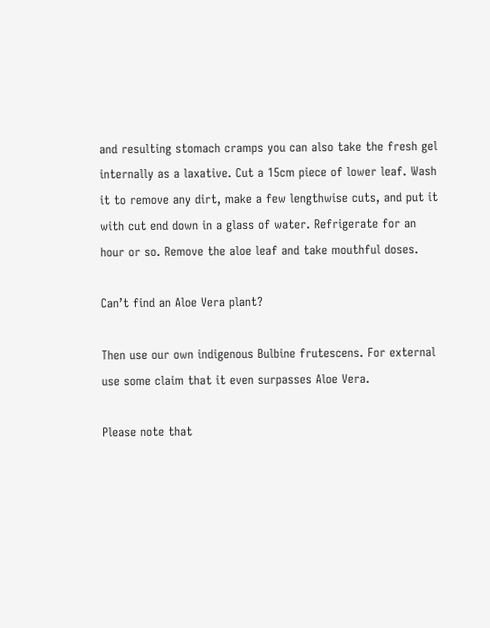and resulting stomach cramps you can also take the fresh gel internally as a laxative. Cut a 15cm piece of lower leaf. Wash it to remove any dirt, make a few lengthwise cuts, and put it with cut end down in a glass of water. Refrigerate for an hour or so. Remove the aloe leaf and take mouthful doses.

Can’t find an Aloe Vera plant?

Then use our own indigenous Bulbine frutescens. For external use some claim that it even surpasses Aloe Vera.

Please note that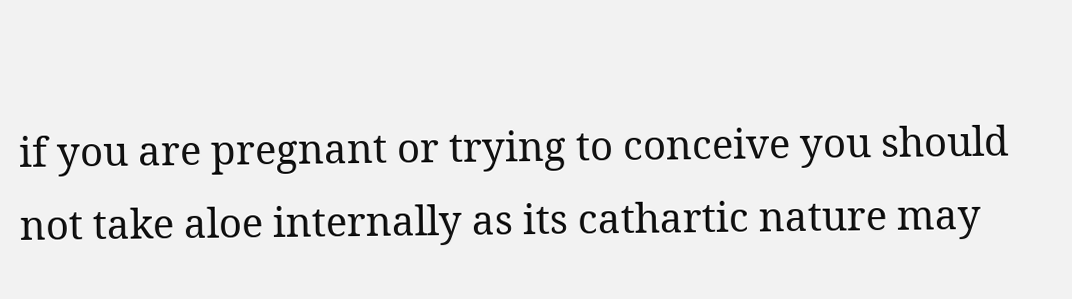if you are pregnant or trying to conceive you should not take aloe internally as its cathartic nature may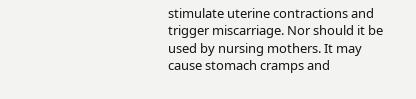stimulate uterine contractions and trigger miscarriage. Nor should it be used by nursing mothers. It may cause stomach cramps and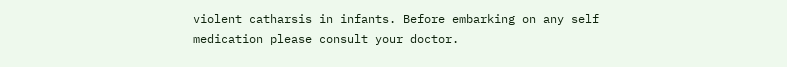violent catharsis in infants. Before embarking on any self medication please consult your doctor.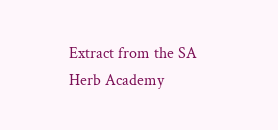Extract from the SA Herb Academy